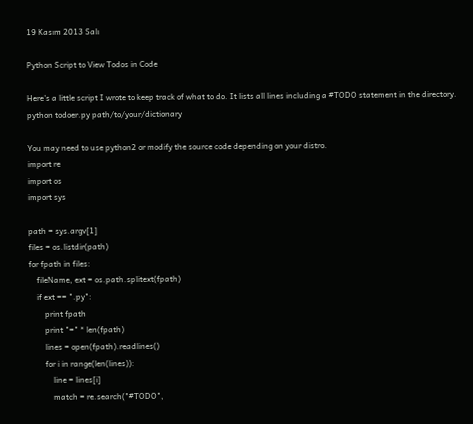19 Kasım 2013 Salı

Python Script to View Todos in Code

Here's a little script I wrote to keep track of what to do. It lists all lines including a #TODO statement in the directory.
python todoer.py path/to/your/dictionary

You may need to use python2 or modify the source code depending on your distro.
import re
import os
import sys

path = sys.argv[1]
files = os.listdir(path)
for fpath in files:
    fileName, ext = os.path.splitext(fpath)
    if ext == ".py":
        print fpath
        print "=" * len(fpath)
        lines = open(fpath).readlines()
        for i in range(len(lines)):
            line = lines[i]
            match = re.search("#TODO",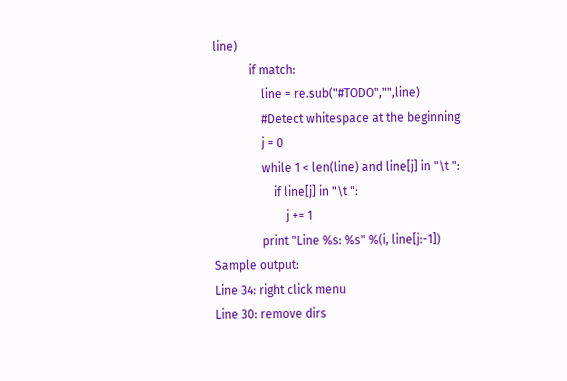line)
            if match:
                line = re.sub("#TODO","",line)
                #Detect whitespace at the beginning
                j = 0
                while 1 < len(line) and line[j] in "\t ":
                    if line[j] in "\t ":
                        j += 1
                print "Line %s: %s" %(i, line[j:-1])
Sample output:
Line 34: right click menu
Line 30: remove dirs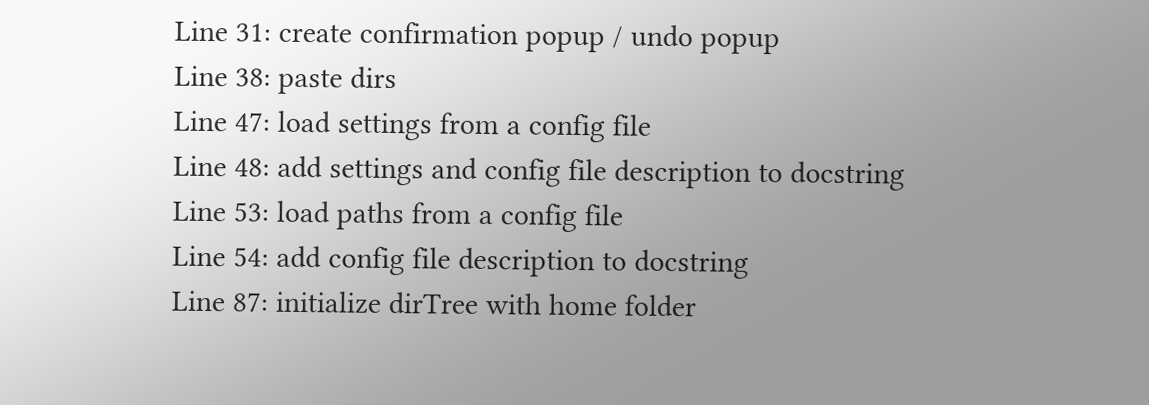Line 31: create confirmation popup / undo popup
Line 38: paste dirs
Line 47: load settings from a config file
Line 48: add settings and config file description to docstring
Line 53: load paths from a config file
Line 54: add config file description to docstring
Line 87: initialize dirTree with home folder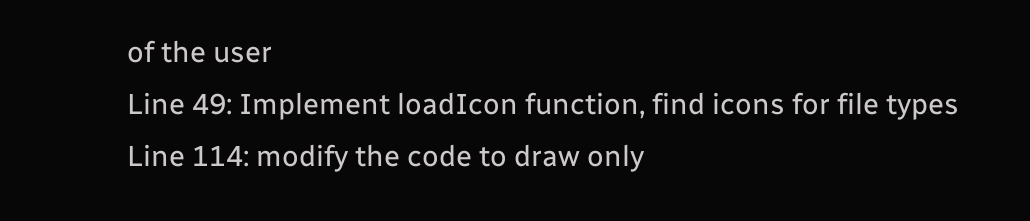of the user
Line 49: Implement loadIcon function, find icons for file types
Line 114: modify the code to draw only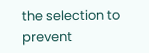the selection to prevent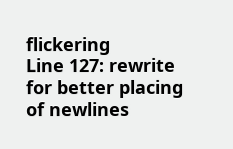flickering
Line 127: rewrite for better placing of newlines